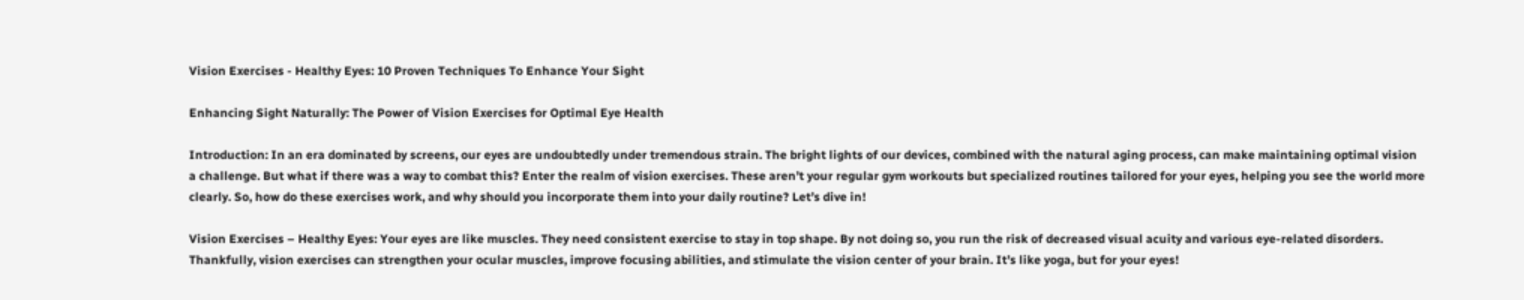Vision Exercises - Healthy Eyes: 10 Proven Techniques To Enhance Your Sight

Enhancing Sight Naturally: The Power of Vision Exercises for Optimal Eye Health

Introduction: In an era dominated by screens, our eyes are undoubtedly under tremendous strain. The bright lights of our devices, combined with the natural aging process, can make maintaining optimal vision a challenge. But what if there was a way to combat this? Enter the realm of vision exercises. These aren’t your regular gym workouts but specialized routines tailored for your eyes, helping you see the world more clearly. So, how do these exercises work, and why should you incorporate them into your daily routine? Let’s dive in!

Vision Exercises – Healthy Eyes: Your eyes are like muscles. They need consistent exercise to stay in top shape. By not doing so, you run the risk of decreased visual acuity and various eye-related disorders. Thankfully, vision exercises can strengthen your ocular muscles, improve focusing abilities, and stimulate the vision center of your brain. It’s like yoga, but for your eyes!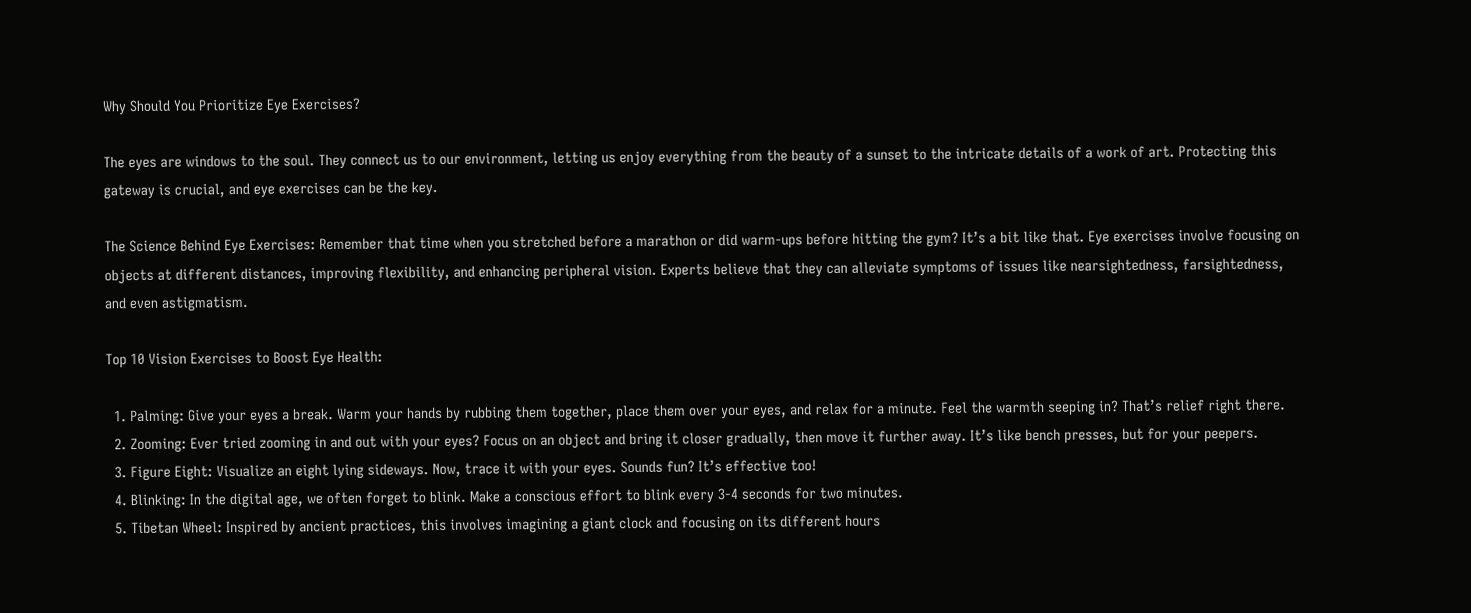Why Should You Prioritize Eye Exercises?

The eyes are windows to the soul. They connect us to our environment, letting us enjoy everything from the beauty of a sunset to the intricate details of a work of art. Protecting this gateway is crucial, and eye exercises can be the key.

The Science Behind Eye Exercises: Remember that time when you stretched before a marathon or did warm-ups before hitting the gym? It’s a bit like that. Eye exercises involve focusing on objects at different distances, improving flexibility, and enhancing peripheral vision. Experts believe that they can alleviate symptoms of issues like nearsightedness, farsightedness, and even astigmatism.

Top 10 Vision Exercises to Boost Eye Health:

  1. Palming: Give your eyes a break. Warm your hands by rubbing them together, place them over your eyes, and relax for a minute. Feel the warmth seeping in? That’s relief right there.
  2. Zooming: Ever tried zooming in and out with your eyes? Focus on an object and bring it closer gradually, then move it further away. It’s like bench presses, but for your peepers.
  3. Figure Eight: Visualize an eight lying sideways. Now, trace it with your eyes. Sounds fun? It’s effective too!
  4. Blinking: In the digital age, we often forget to blink. Make a conscious effort to blink every 3-4 seconds for two minutes.
  5. Tibetan Wheel: Inspired by ancient practices, this involves imagining a giant clock and focusing on its different hours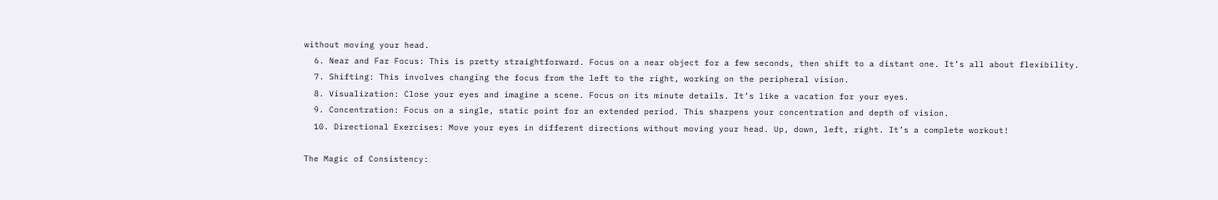without moving your head.
  6. Near and Far Focus: This is pretty straightforward. Focus on a near object for a few seconds, then shift to a distant one. It’s all about flexibility.
  7. Shifting: This involves changing the focus from the left to the right, working on the peripheral vision.
  8. Visualization: Close your eyes and imagine a scene. Focus on its minute details. It’s like a vacation for your eyes.
  9. Concentration: Focus on a single, static point for an extended period. This sharpens your concentration and depth of vision.
  10. Directional Exercises: Move your eyes in different directions without moving your head. Up, down, left, right. It’s a complete workout!

The Magic of Consistency: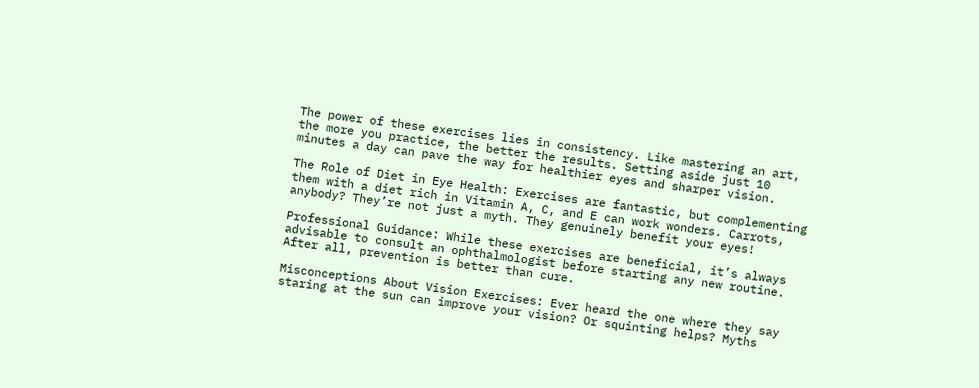The power of these exercises lies in consistency. Like mastering an art, the more you practice, the better the results. Setting aside just 10 minutes a day can pave the way for healthier eyes and sharper vision.

The Role of Diet in Eye Health: Exercises are fantastic, but complementing them with a diet rich in Vitamin A, C, and E can work wonders. Carrots, anybody? They’re not just a myth. They genuinely benefit your eyes!

Professional Guidance: While these exercises are beneficial, it’s always advisable to consult an ophthalmologist before starting any new routine. After all, prevention is better than cure.

Misconceptions About Vision Exercises: Ever heard the one where they say staring at the sun can improve your vision? Or squinting helps? Myths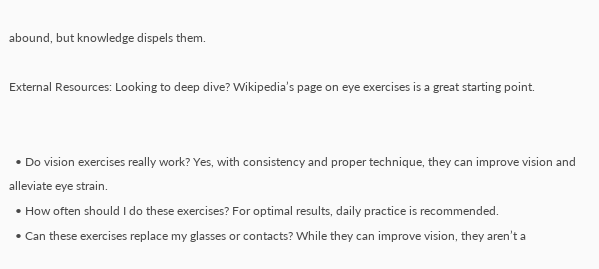abound, but knowledge dispels them.

External Resources: Looking to deep dive? Wikipedia’s page on eye exercises is a great starting point.


  • Do vision exercises really work? Yes, with consistency and proper technique, they can improve vision and alleviate eye strain.
  • How often should I do these exercises? For optimal results, daily practice is recommended.
  • Can these exercises replace my glasses or contacts? While they can improve vision, they aren’t a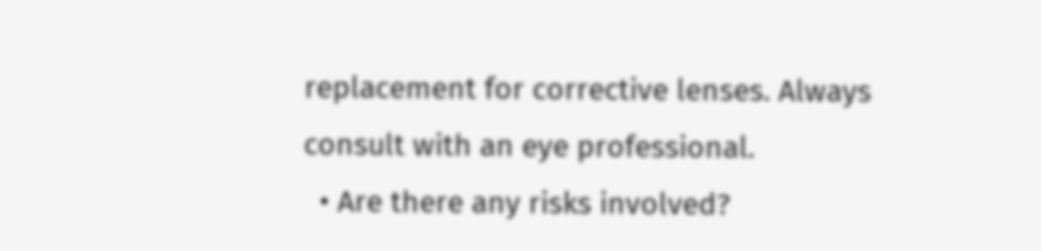replacement for corrective lenses. Always consult with an eye professional.
  • Are there any risks involved?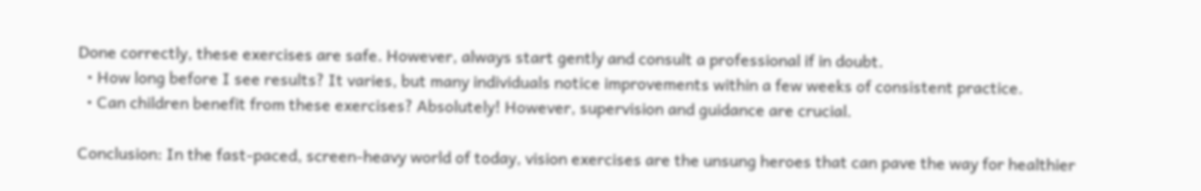Done correctly, these exercises are safe. However, always start gently and consult a professional if in doubt.
  • How long before I see results? It varies, but many individuals notice improvements within a few weeks of consistent practice.
  • Can children benefit from these exercises? Absolutely! However, supervision and guidance are crucial.

Conclusion: In the fast-paced, screen-heavy world of today, vision exercises are the unsung heroes that can pave the way for healthier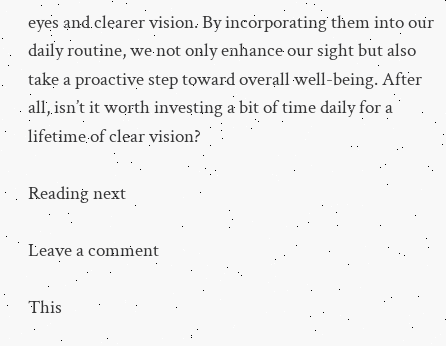eyes and clearer vision. By incorporating them into our daily routine, we not only enhance our sight but also take a proactive step toward overall well-being. After all, isn’t it worth investing a bit of time daily for a lifetime of clear vision?

Reading next

Leave a comment

This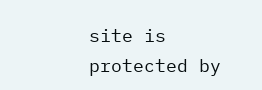site is protected by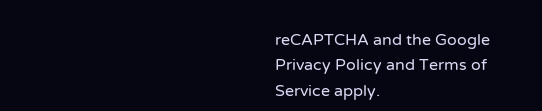reCAPTCHA and the Google Privacy Policy and Terms of Service apply.